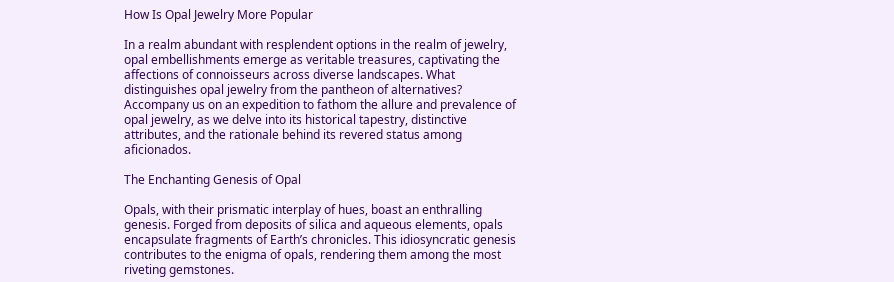How Is Opal Jewelry More Popular

In a realm abundant with resplendent options in the realm of jewelry, opal embellishments emerge as veritable treasures, captivating the affections of connoisseurs across diverse landscapes. What distinguishes opal jewelry from the pantheon of alternatives? Accompany us on an expedition to fathom the allure and prevalence of opal jewelry, as we delve into its historical tapestry, distinctive attributes, and the rationale behind its revered status among aficionados.

The Enchanting Genesis of Opal

Opals, with their prismatic interplay of hues, boast an enthralling genesis. Forged from deposits of silica and aqueous elements, opals encapsulate fragments of Earth’s chronicles. This idiosyncratic genesis contributes to the enigma of opals, rendering them among the most riveting gemstones.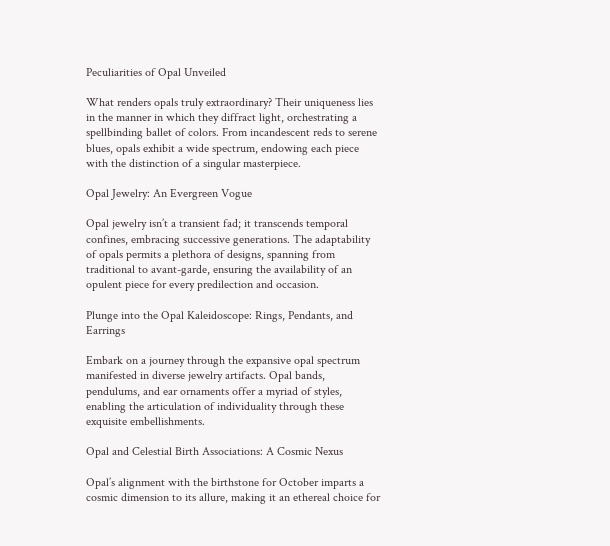Peculiarities of Opal Unveiled

What renders opals truly extraordinary? Their uniqueness lies in the manner in which they diffract light, orchestrating a spellbinding ballet of colors. From incandescent reds to serene blues, opals exhibit a wide spectrum, endowing each piece with the distinction of a singular masterpiece.

Opal Jewelry: An Evergreen Vogue

Opal jewelry isn’t a transient fad; it transcends temporal confines, embracing successive generations. The adaptability of opals permits a plethora of designs, spanning from traditional to avant-garde, ensuring the availability of an opulent piece for every predilection and occasion.

Plunge into the Opal Kaleidoscope: Rings, Pendants, and Earrings

Embark on a journey through the expansive opal spectrum manifested in diverse jewelry artifacts. Opal bands, pendulums, and ear ornaments offer a myriad of styles, enabling the articulation of individuality through these exquisite embellishments.

Opal and Celestial Birth Associations: A Cosmic Nexus

Opal’s alignment with the birthstone for October imparts a cosmic dimension to its allure, making it an ethereal choice for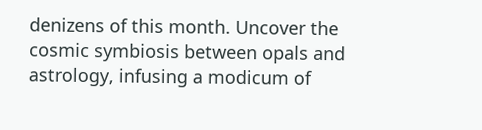denizens of this month. Uncover the cosmic symbiosis between opals and astrology, infusing a modicum of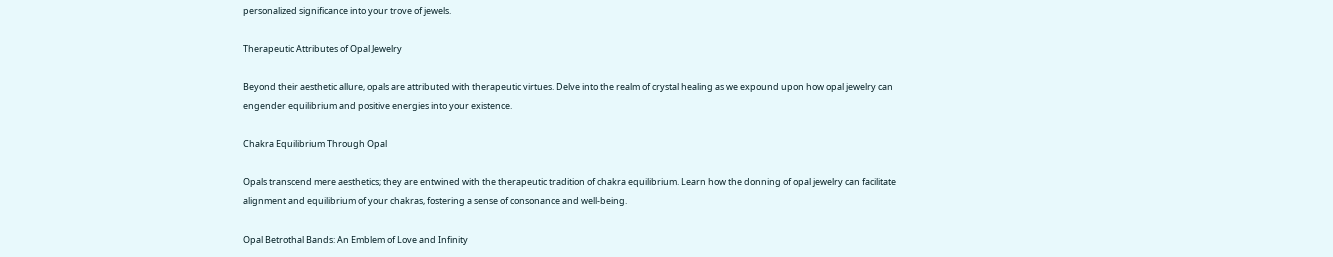personalized significance into your trove of jewels.

Therapeutic Attributes of Opal Jewelry

Beyond their aesthetic allure, opals are attributed with therapeutic virtues. Delve into the realm of crystal healing as we expound upon how opal jewelry can engender equilibrium and positive energies into your existence.

Chakra Equilibrium Through Opal

Opals transcend mere aesthetics; they are entwined with the therapeutic tradition of chakra equilibrium. Learn how the donning of opal jewelry can facilitate alignment and equilibrium of your chakras, fostering a sense of consonance and well-being.

Opal Betrothal Bands: An Emblem of Love and Infinity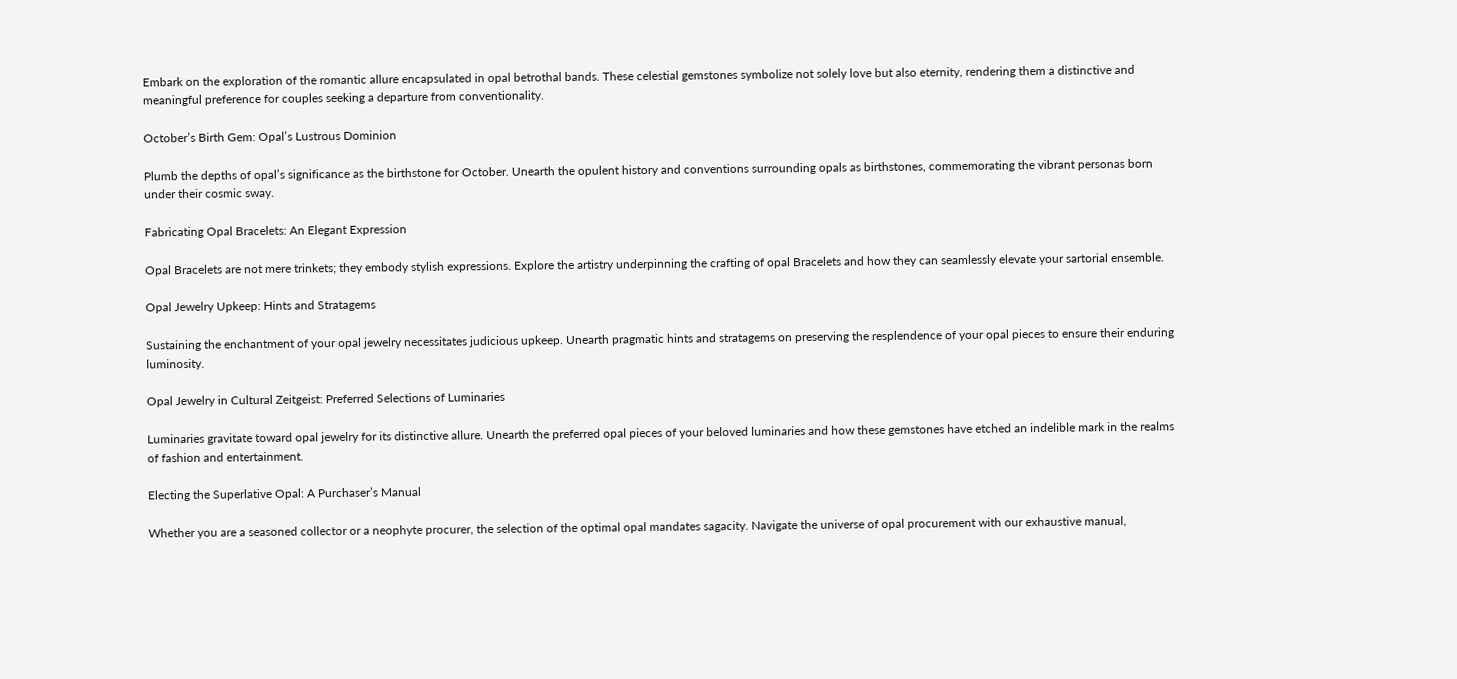Embark on the exploration of the romantic allure encapsulated in opal betrothal bands. These celestial gemstones symbolize not solely love but also eternity, rendering them a distinctive and meaningful preference for couples seeking a departure from conventionality.

October’s Birth Gem: Opal’s Lustrous Dominion

Plumb the depths of opal’s significance as the birthstone for October. Unearth the opulent history and conventions surrounding opals as birthstones, commemorating the vibrant personas born under their cosmic sway.

Fabricating Opal Bracelets: An Elegant Expression

Opal Bracelets are not mere trinkets; they embody stylish expressions. Explore the artistry underpinning the crafting of opal Bracelets and how they can seamlessly elevate your sartorial ensemble.

Opal Jewelry Upkeep: Hints and Stratagems

Sustaining the enchantment of your opal jewelry necessitates judicious upkeep. Unearth pragmatic hints and stratagems on preserving the resplendence of your opal pieces to ensure their enduring luminosity.

Opal Jewelry in Cultural Zeitgeist: Preferred Selections of Luminaries

Luminaries gravitate toward opal jewelry for its distinctive allure. Unearth the preferred opal pieces of your beloved luminaries and how these gemstones have etched an indelible mark in the realms of fashion and entertainment.

Electing the Superlative Opal: A Purchaser’s Manual

Whether you are a seasoned collector or a neophyte procurer, the selection of the optimal opal mandates sagacity. Navigate the universe of opal procurement with our exhaustive manual,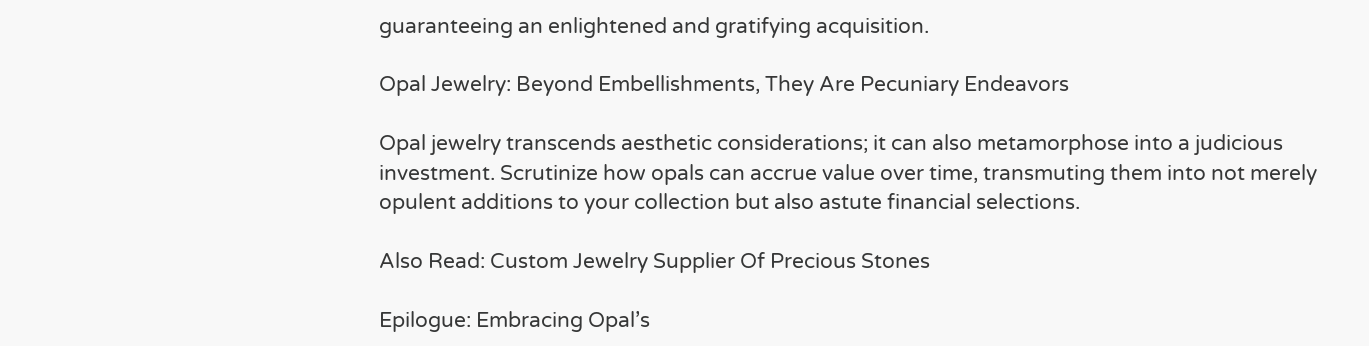guaranteeing an enlightened and gratifying acquisition.

Opal Jewelry: Beyond Embellishments, They Are Pecuniary Endeavors

Opal jewelry transcends aesthetic considerations; it can also metamorphose into a judicious investment. Scrutinize how opals can accrue value over time, transmuting them into not merely opulent additions to your collection but also astute financial selections.

Also Read: Custom Jewelry Supplier Of Precious Stones

Epilogue: Embracing Opal’s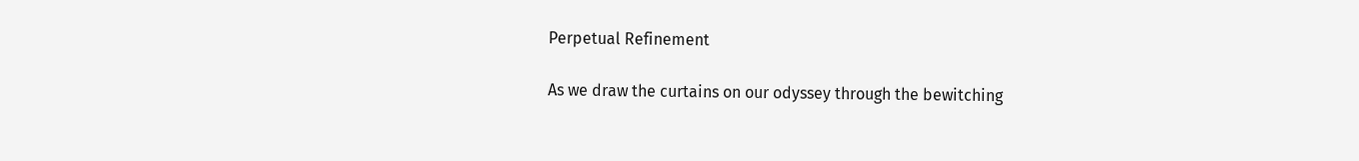Perpetual Refinement

As we draw the curtains on our odyssey through the bewitching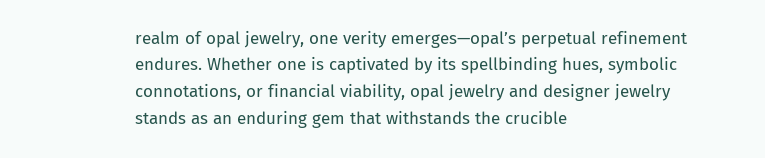realm of opal jewelry, one verity emerges—opal’s perpetual refinement endures. Whether one is captivated by its spellbinding hues, symbolic connotations, or financial viability, opal jewelry and designer jewelry stands as an enduring gem that withstands the crucible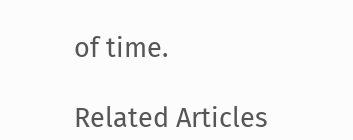of time.

Related Articles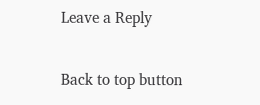Leave a Reply

Back to top button